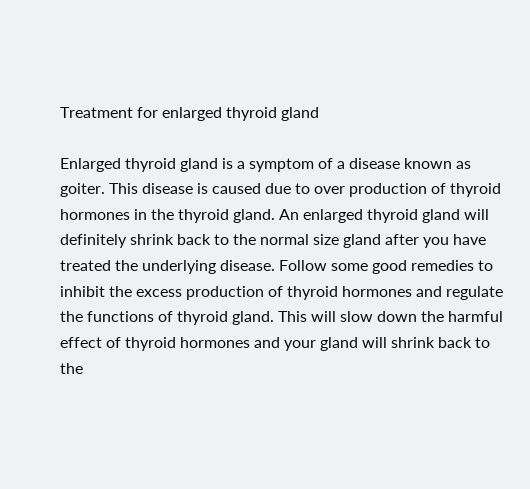Treatment for enlarged thyroid gland

Enlarged thyroid gland is a symptom of a disease known as goiter. This disease is caused due to over production of thyroid hormones in the thyroid gland. An enlarged thyroid gland will definitely shrink back to the normal size gland after you have treated the underlying disease. Follow some good remedies to inhibit the excess production of thyroid hormones and regulate the functions of thyroid gland. This will slow down the harmful effect of thyroid hormones and your gland will shrink back to the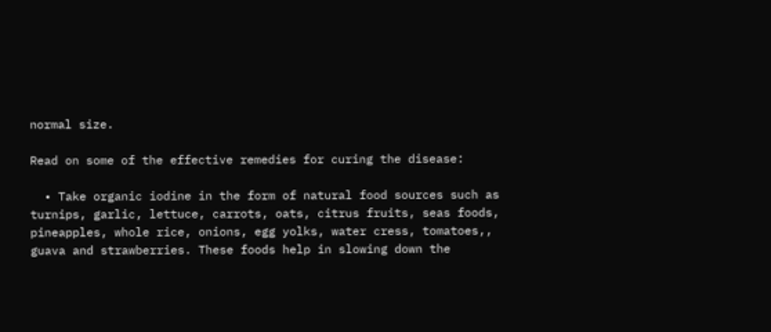normal size.

Read on some of the effective remedies for curing the disease:

  • Take organic iodine in the form of natural food sources such as turnips, garlic, lettuce, carrots, oats, citrus fruits, seas foods, pineapples, whole rice, onions, egg yolks, water cress, tomatoes,, guava and strawberries. These foods help in slowing down the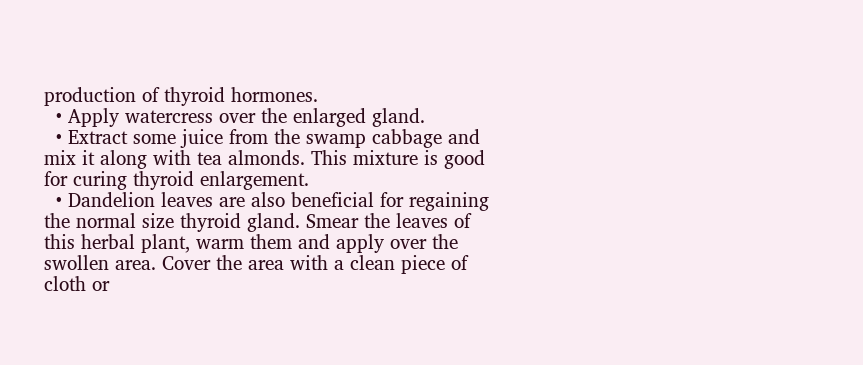production of thyroid hormones.
  • Apply watercress over the enlarged gland.
  • Extract some juice from the swamp cabbage and mix it along with tea almonds. This mixture is good for curing thyroid enlargement.
  • Dandelion leaves are also beneficial for regaining the normal size thyroid gland. Smear the leaves of this herbal plant, warm them and apply over the swollen area. Cover the area with a clean piece of cloth or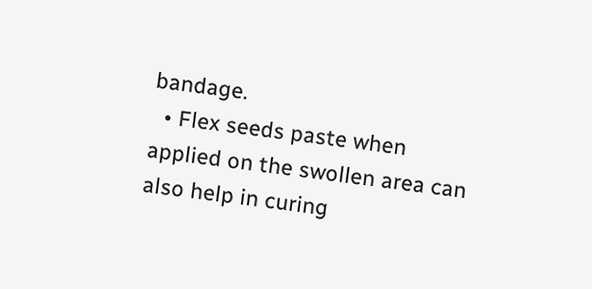bandage.
  • Flex seeds paste when applied on the swollen area can also help in curing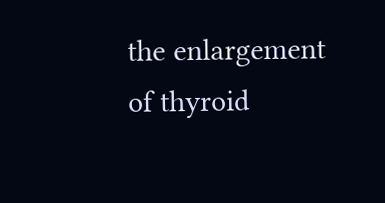the enlargement of thyroid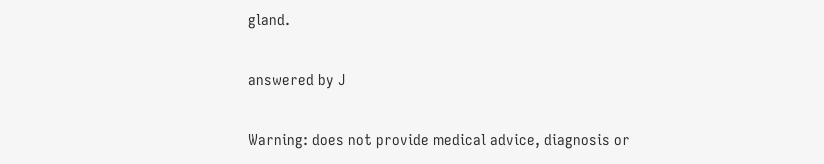gland.

answered by J

Warning: does not provide medical advice, diagnosis or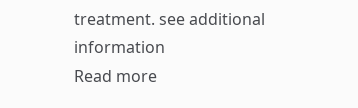treatment. see additional information
Read more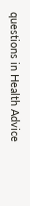questions in Health Advice